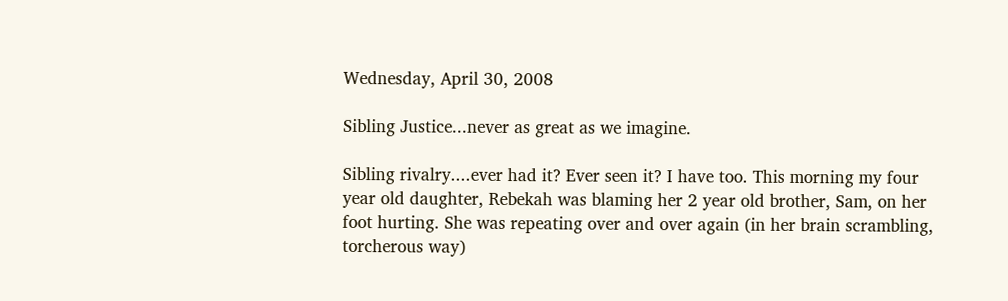Wednesday, April 30, 2008

Sibling Justice...never as great as we imagine.

Sibling rivalry....ever had it? Ever seen it? I have too. This morning my four year old daughter, Rebekah was blaming her 2 year old brother, Sam, on her foot hurting. She was repeating over and over again (in her brain scrambling, torcherous way)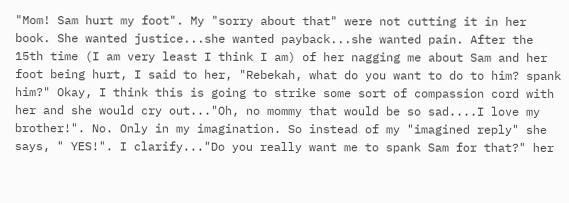"Mom! Sam hurt my foot". My "sorry about that" were not cutting it in her book. She wanted justice...she wanted payback...she wanted pain. After the 15th time (I am very least I think I am) of her nagging me about Sam and her foot being hurt, I said to her, "Rebekah, what do you want to do to him? spank him?" Okay, I think this is going to strike some sort of compassion cord with her and she would cry out..."Oh, no mommy that would be so sad....I love my brother!". No. Only in my imagination. So instead of my "imagined reply" she says, " YES!". I clarify..."Do you really want me to spank Sam for that?" her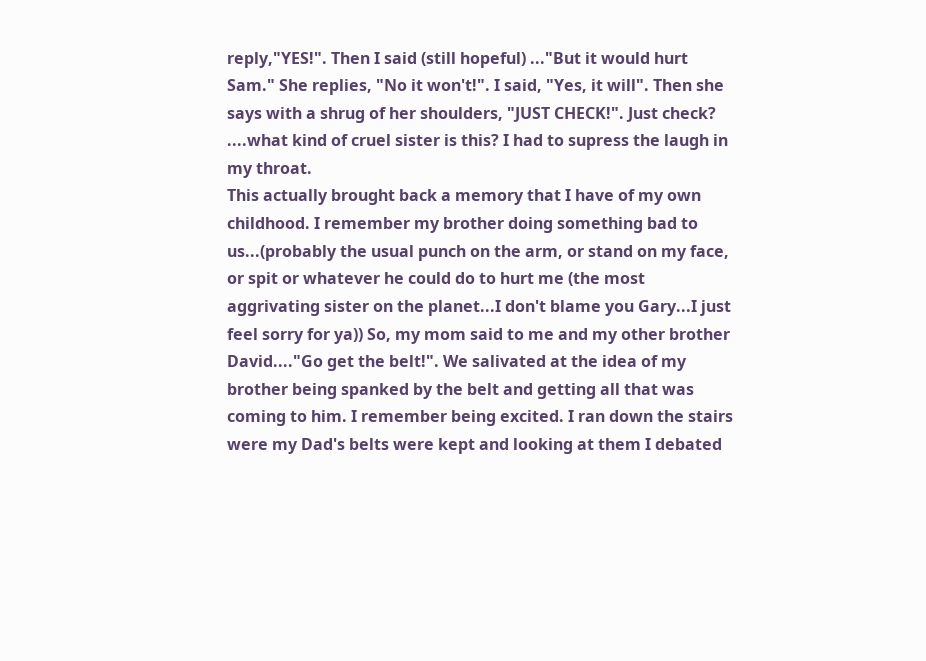reply,"YES!". Then I said (still hopeful) ..."But it would hurt Sam." She replies, "No it won't!". I said, "Yes, it will". Then she says with a shrug of her shoulders, "JUST CHECK!". Just check? ....what kind of cruel sister is this? I had to supress the laugh in my throat.
This actually brought back a memory that I have of my own childhood. I remember my brother doing something bad to us...(probably the usual punch on the arm, or stand on my face, or spit or whatever he could do to hurt me (the most aggrivating sister on the planet...I don't blame you Gary...I just feel sorry for ya)) So, my mom said to me and my other brother David...."Go get the belt!". We salivated at the idea of my brother being spanked by the belt and getting all that was coming to him. I remember being excited. I ran down the stairs were my Dad's belts were kept and looking at them I debated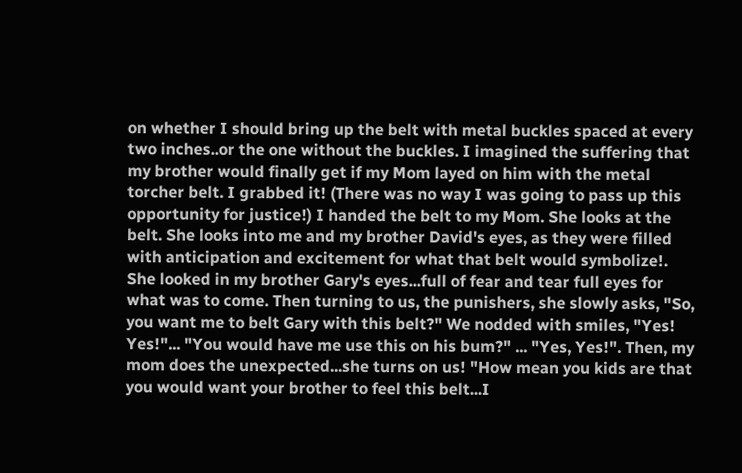on whether I should bring up the belt with metal buckles spaced at every two inches..or the one without the buckles. I imagined the suffering that my brother would finally get if my Mom layed on him with the metal torcher belt. I grabbed it! (There was no way I was going to pass up this opportunity for justice!) I handed the belt to my Mom. She looks at the belt. She looks into me and my brother David's eyes, as they were filled with anticipation and excitement for what that belt would symbolize!. She looked in my brother Gary's eyes...full of fear and tear full eyes for what was to come. Then turning to us, the punishers, she slowly asks, "So, you want me to belt Gary with this belt?" We nodded with smiles, "Yes! Yes!"... "You would have me use this on his bum?" ... "Yes, Yes!". Then, my mom does the unexpected...she turns on us! "How mean you kids are that you would want your brother to feel this belt...I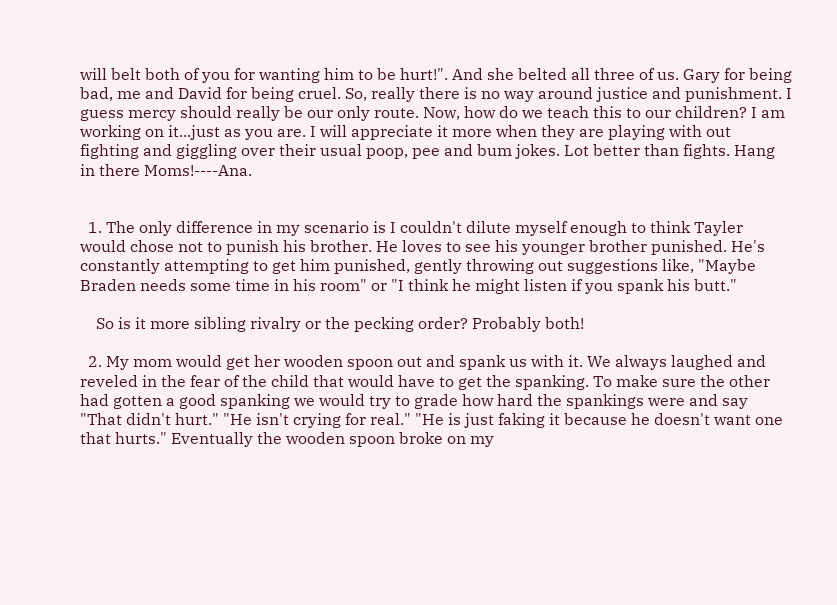will belt both of you for wanting him to be hurt!". And she belted all three of us. Gary for being bad, me and David for being cruel. So, really there is no way around justice and punishment. I guess mercy should really be our only route. Now, how do we teach this to our children? I am working on it...just as you are. I will appreciate it more when they are playing with out fighting and giggling over their usual poop, pee and bum jokes. Lot better than fights. Hang in there Moms!----Ana.


  1. The only difference in my scenario is I couldn't dilute myself enough to think Tayler would chose not to punish his brother. He loves to see his younger brother punished. He's constantly attempting to get him punished, gently throwing out suggestions like, "Maybe Braden needs some time in his room" or "I think he might listen if you spank his butt."

    So is it more sibling rivalry or the pecking order? Probably both!

  2. My mom would get her wooden spoon out and spank us with it. We always laughed and reveled in the fear of the child that would have to get the spanking. To make sure the other had gotten a good spanking we would try to grade how hard the spankings were and say "That didn't hurt." "He isn't crying for real." "He is just faking it because he doesn't want one that hurts." Eventually the wooden spoon broke on my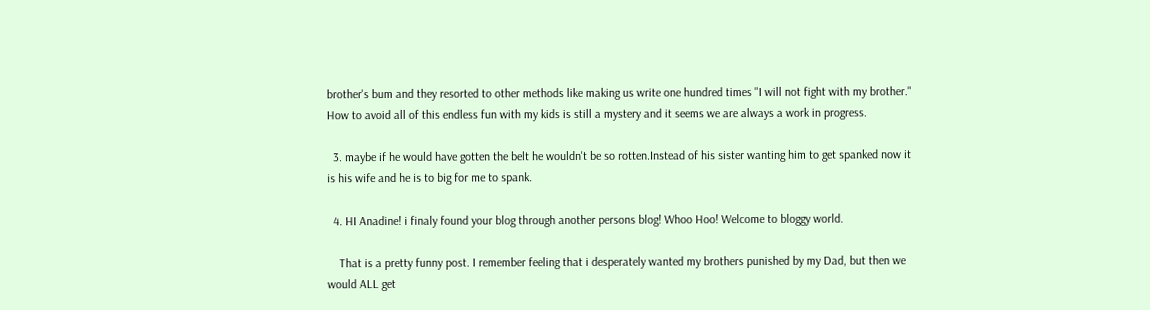brother's bum and they resorted to other methods like making us write one hundred times "I will not fight with my brother." How to avoid all of this endless fun with my kids is still a mystery and it seems we are always a work in progress.

  3. maybe if he would have gotten the belt he wouldn't be so rotten.Instead of his sister wanting him to get spanked now it is his wife and he is to big for me to spank.

  4. HI Anadine! i finaly found your blog through another persons blog! Whoo Hoo! Welcome to bloggy world.

    That is a pretty funny post. I remember feeling that i desperately wanted my brothers punished by my Dad, but then we would ALL get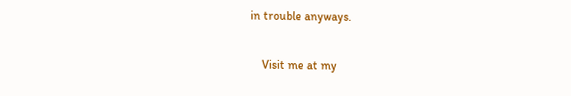in trouble anyways.

    Visit me at my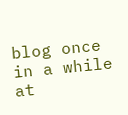blog once in a while at